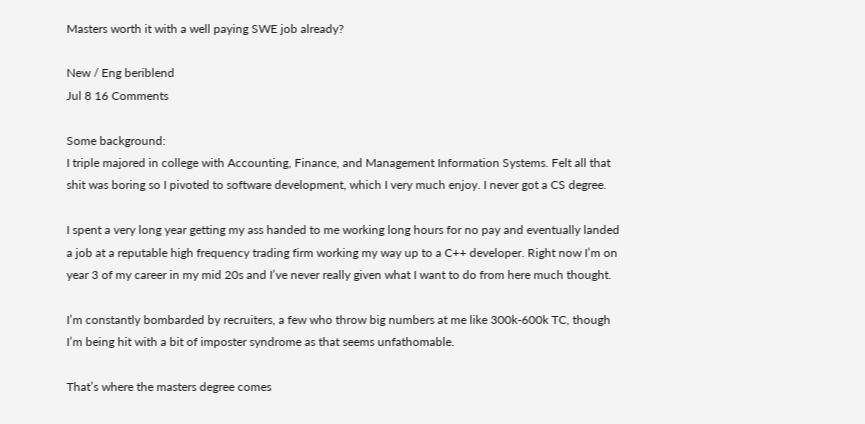Masters worth it with a well paying SWE job already?

New / Eng beriblend
Jul 8 16 Comments

Some background:
I triple majored in college with Accounting, Finance, and Management Information Systems. Felt all that shit was boring so I pivoted to software development, which I very much enjoy. I never got a CS degree.

I spent a very long year getting my ass handed to me working long hours for no pay and eventually landed a job at a reputable high frequency trading firm working my way up to a C++ developer. Right now I’m on year 3 of my career in my mid 20s and I’ve never really given what I want to do from here much thought.

I’m constantly bombarded by recruiters, a few who throw big numbers at me like 300k-600k TC, though I’m being hit with a bit of imposter syndrome as that seems unfathomable.

That’s where the masters degree comes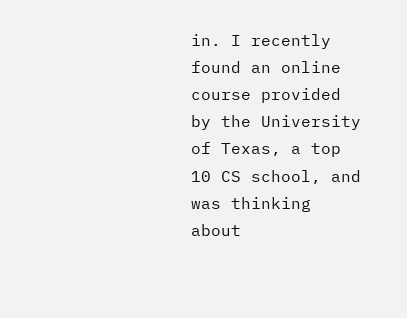in. I recently found an online course provided by the University of Texas, a top 10 CS school, and was thinking about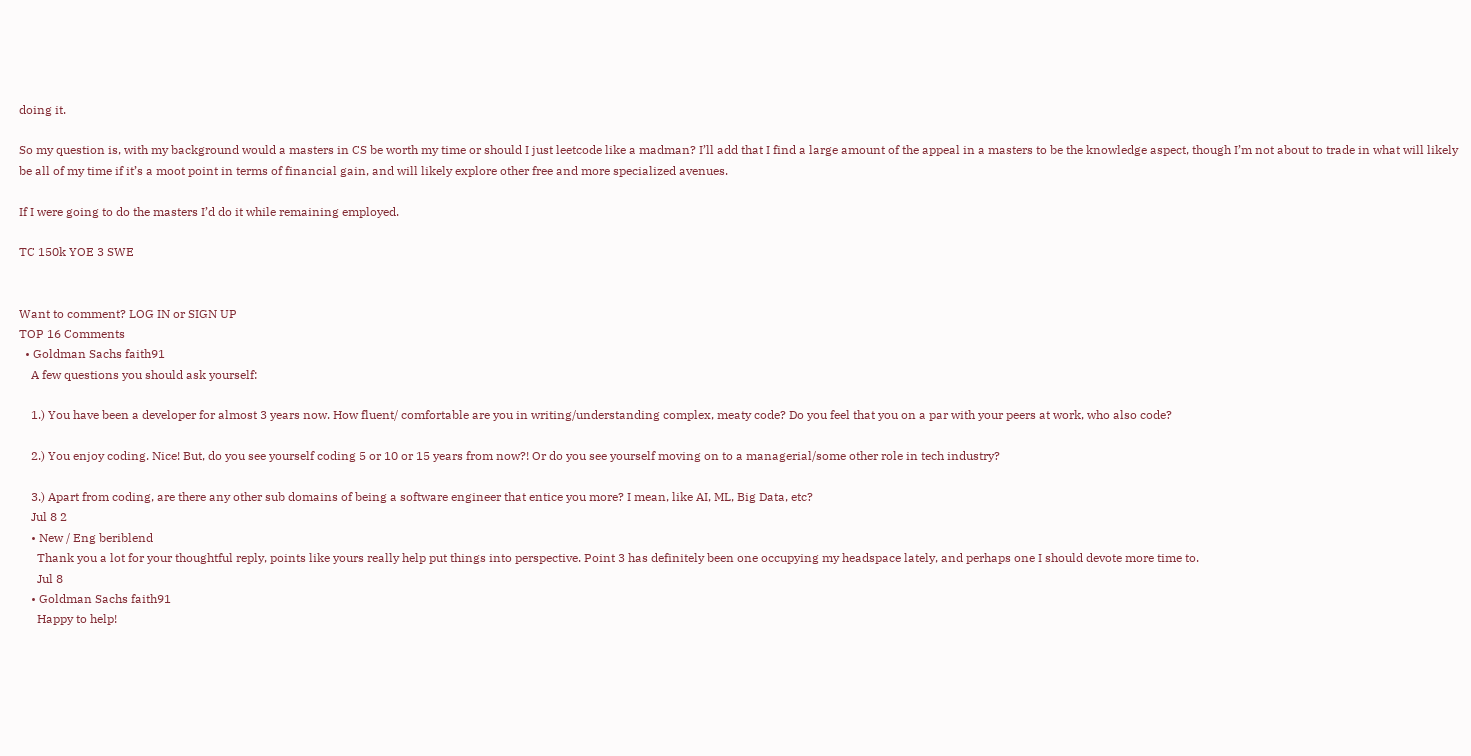doing it.

So my question is, with my background would a masters in CS be worth my time or should I just leetcode like a madman? I’ll add that I find a large amount of the appeal in a masters to be the knowledge aspect, though I’m not about to trade in what will likely be all of my time if it’s a moot point in terms of financial gain, and will likely explore other free and more specialized avenues.

If I were going to do the masters I’d do it while remaining employed.

TC 150k YOE 3 SWE


Want to comment? LOG IN or SIGN UP
TOP 16 Comments
  • Goldman Sachs faith91
    A few questions you should ask yourself:

    1.) You have been a developer for almost 3 years now. How fluent/ comfortable are you in writing/understanding complex, meaty code? Do you feel that you on a par with your peers at work, who also code?

    2.) You enjoy coding. Nice! But, do you see yourself coding 5 or 10 or 15 years from now?! Or do you see yourself moving on to a managerial/some other role in tech industry?

    3.) Apart from coding, are there any other sub domains of being a software engineer that entice you more? I mean, like AI, ML, Big Data, etc?
    Jul 8 2
    • New / Eng beriblend
      Thank you a lot for your thoughtful reply, points like yours really help put things into perspective. Point 3 has definitely been one occupying my headspace lately, and perhaps one I should devote more time to.
      Jul 8
    • Goldman Sachs faith91
      Happy to help!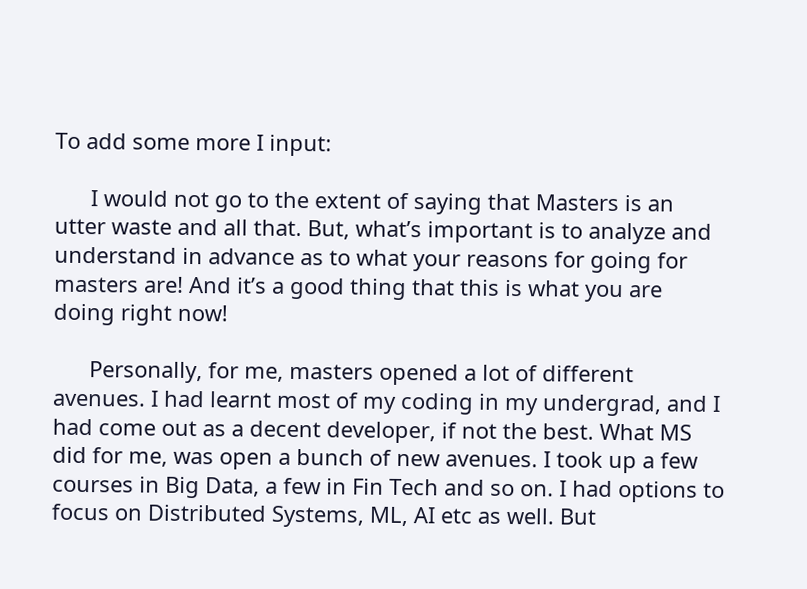To add some more I input:

      I would not go to the extent of saying that Masters is an utter waste and all that. But, what’s important is to analyze and understand in advance as to what your reasons for going for masters are! And it’s a good thing that this is what you are doing right now!

      Personally, for me, masters opened a lot of different avenues. I had learnt most of my coding in my undergrad, and I had come out as a decent developer, if not the best. What MS did for me, was open a bunch of new avenues. I took up a few courses in Big Data, a few in Fin Tech and so on. I had options to focus on Distributed Systems, ML, AI etc as well. But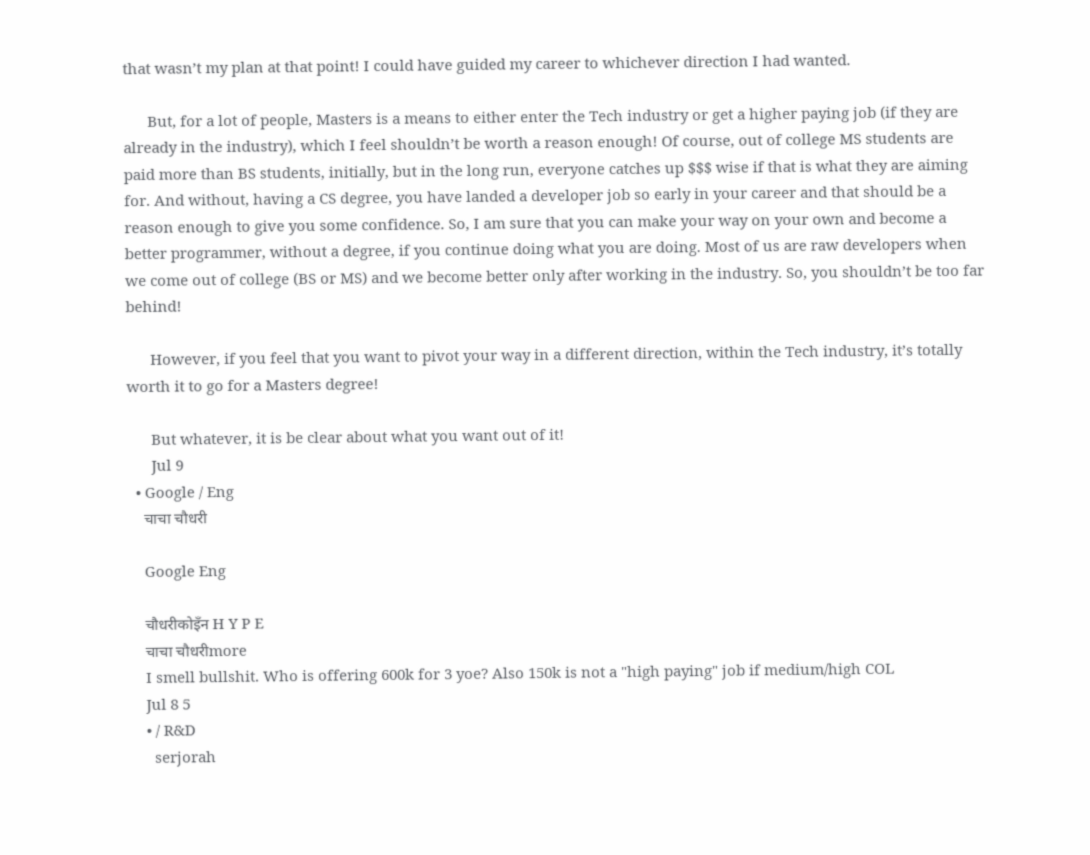that wasn’t my plan at that point! I could have guided my career to whichever direction I had wanted.

      But, for a lot of people, Masters is a means to either enter the Tech industry or get a higher paying job (if they are already in the industry), which I feel shouldn’t be worth a reason enough! Of course, out of college MS students are paid more than BS students, initially, but in the long run, everyone catches up $$$ wise if that is what they are aiming for. And without, having a CS degree, you have landed a developer job so early in your career and that should be a reason enough to give you some confidence. So, I am sure that you can make your way on your own and become a better programmer, without a degree, if you continue doing what you are doing. Most of us are raw developers when we come out of college (BS or MS) and we become better only after working in the industry. So, you shouldn’t be too far behind!

      However, if you feel that you want to pivot your way in a different direction, within the Tech industry, it’s totally worth it to go for a Masters degree!

      But whatever, it is be clear about what you want out of it!
      Jul 9
  • Google / Eng
    चाचा चौधरी

    Google Eng

    चौधरीकोइँन H Y P E
    चाचा चौधरीmore
    I smell bullshit. Who is offering 600k for 3 yoe? Also 150k is not a "high paying" job if medium/high COL
    Jul 8 5
    • / R&D
      serjorah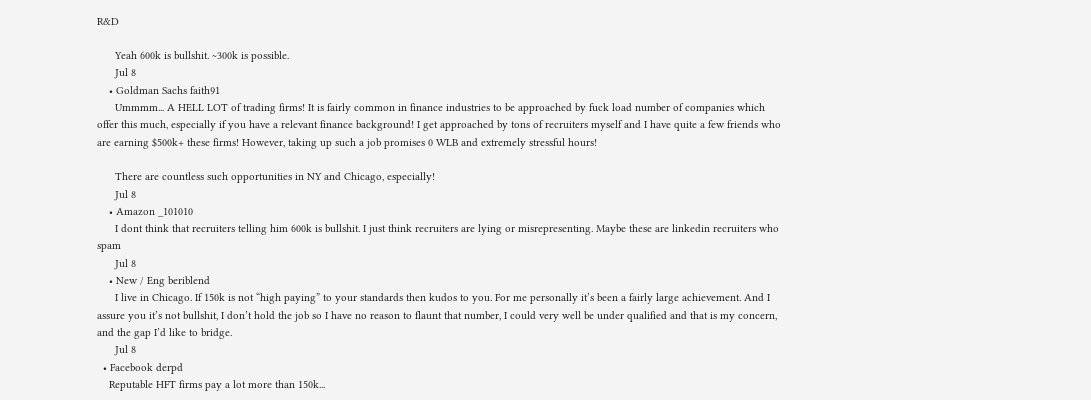R&D

      Yeah 600k is bullshit. ~300k is possible.
      Jul 8
    • Goldman Sachs faith91
      Ummmm... A HELL LOT of trading firms! It is fairly common in finance industries to be approached by fuck load number of companies which offer this much, especially if you have a relevant finance background! I get approached by tons of recruiters myself and I have quite a few friends who are earning $500k+ these firms! However, taking up such a job promises 0 WLB and extremely stressful hours!

      There are countless such opportunities in NY and Chicago, especially!
      Jul 8
    • Amazon _101010
      I dont think that recruiters telling him 600k is bullshit. I just think recruiters are lying or misrepresenting. Maybe these are linkedin recruiters who spam
      Jul 8
    • New / Eng beriblend
      I live in Chicago. If 150k is not “high paying” to your standards then kudos to you. For me personally it’s been a fairly large achievement. And I assure you it’s not bullshit, I don’t hold the job so I have no reason to flaunt that number, I could very well be under qualified and that is my concern, and the gap I’d like to bridge.
      Jul 8
  • Facebook derpd
    Reputable HFT firms pay a lot more than 150k...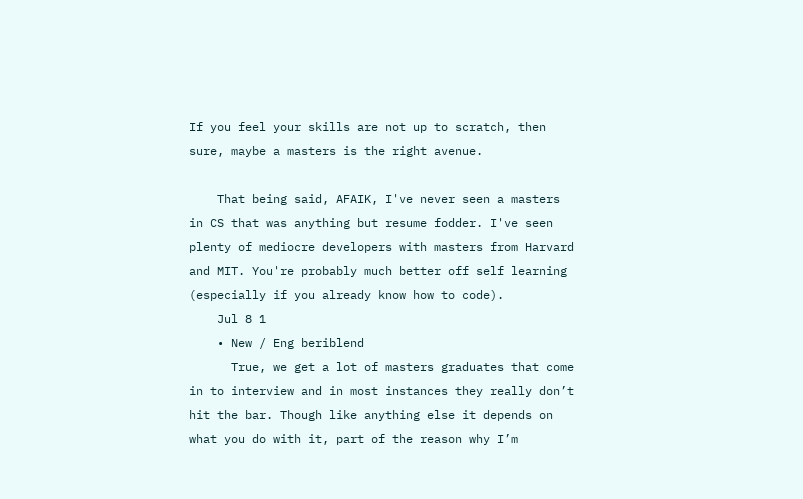If you feel your skills are not up to scratch, then sure, maybe a masters is the right avenue.

    That being said, AFAIK, I've never seen a masters in CS that was anything but resume fodder. I've seen plenty of mediocre developers with masters from Harvard and MIT. You're probably much better off self learning (especially if you already know how to code).
    Jul 8 1
    • New / Eng beriblend
      True, we get a lot of masters graduates that come in to interview and in most instances they really don’t hit the bar. Though like anything else it depends on what you do with it, part of the reason why I’m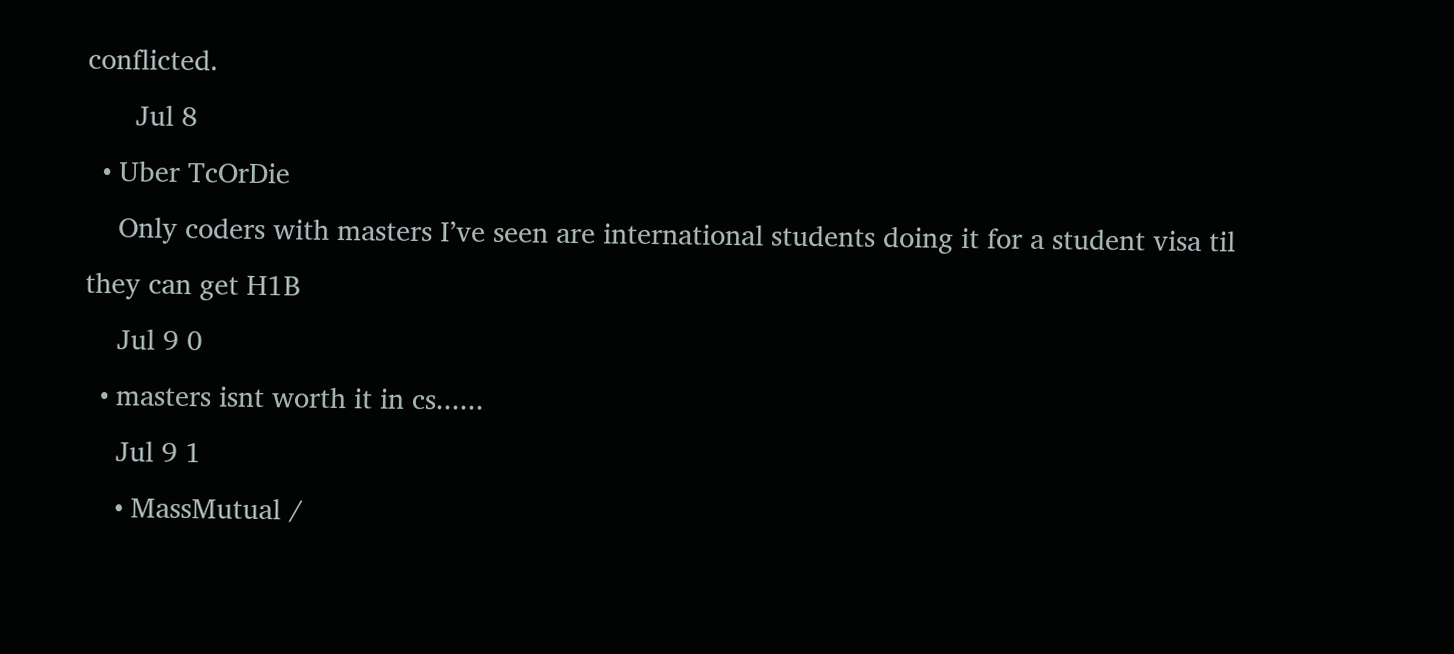conflicted.
      Jul 8
  • Uber TcOrDie
    Only coders with masters I’ve seen are international students doing it for a student visa til they can get H1B
    Jul 9 0
  • masters isnt worth it in cs......
    Jul 9 1
    • MassMutual /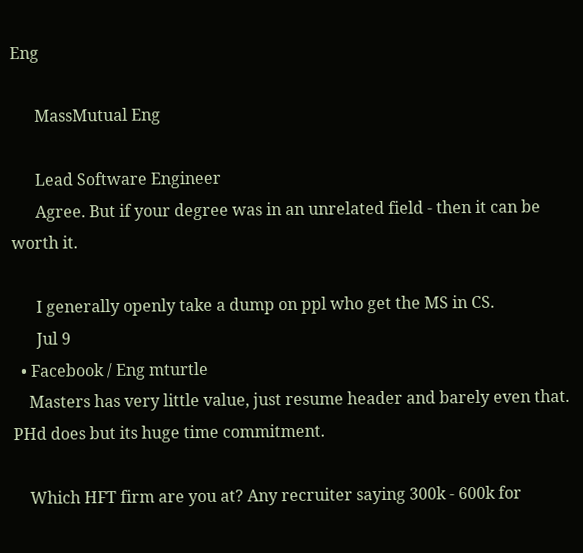Eng

      MassMutual Eng

      Lead Software Engineer
      Agree. But if your degree was in an unrelated field - then it can be worth it.

      I generally openly take a dump on ppl who get the MS in CS.
      Jul 9
  • Facebook / Eng mturtle
    Masters has very little value, just resume header and barely even that. PHd does but its huge time commitment.

    Which HFT firm are you at? Any recruiter saying 300k - 600k for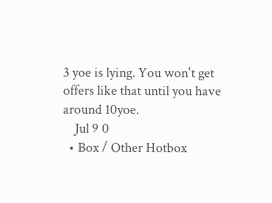3 yoe is lying. You won't get offers like that until you have around 10yoe.
    Jul 9 0
  • Box / Other Hotbox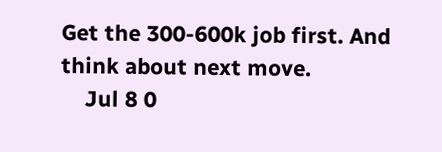Get the 300-600k job first. And think about next move.
    Jul 8 0